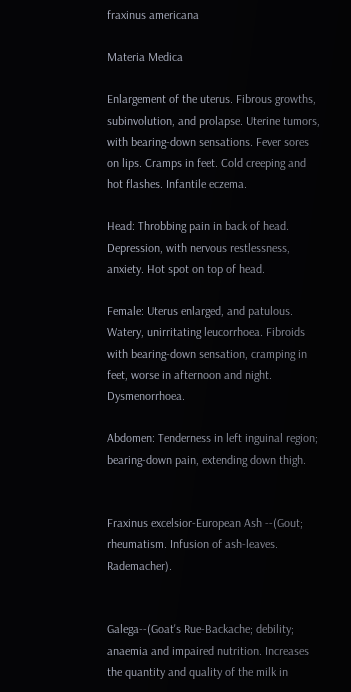fraxinus americana

Materia Medica

Enlargement of the uterus. Fibrous growths, subinvolution, and prolapse. Uterine tumors, with bearing-down sensations. Fever sores on lips. Cramps in feet. Cold creeping and hot flashes. Infantile eczema.

Head: Throbbing pain in back of head. Depression, with nervous restlessness, anxiety. Hot spot on top of head.

Female: Uterus enlarged, and patulous. Watery, unirritating leucorrhoea. Fibroids with bearing-down sensation, cramping in feet, worse in afternoon and night. Dysmenorrhoea.

Abdomen: Tenderness in left inguinal region; bearing-down pain, extending down thigh.


Fraxinus excelsior-European Ash --(Gout; rheumatism. Infusion of ash-leaves. Rademacher).


Galega--(Goat's Rue-Backache; debility; anaemia and impaired nutrition. Increases the quantity and quality of the milk in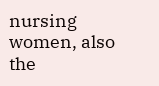nursing women, also the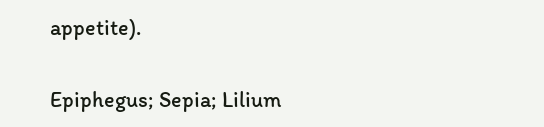appetite).


Epiphegus; Sepia; Lilium